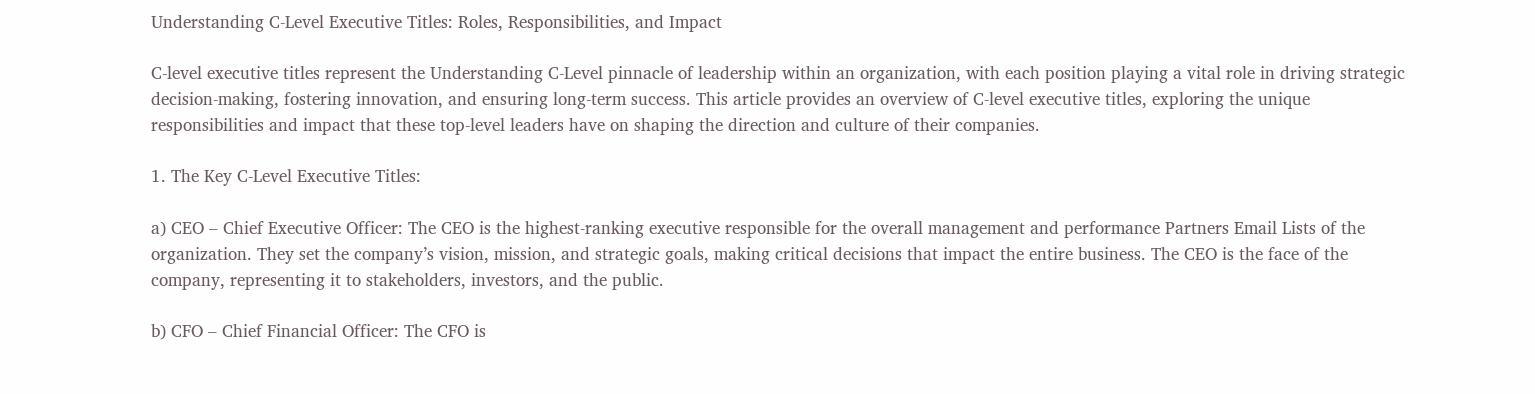Understanding C-Level Executive Titles: Roles, Responsibilities, and Impact

C-level executive titles represent the Understanding C-Level pinnacle of leadership within an organization, with each position playing a vital role in driving strategic decision-making, fostering innovation, and ensuring long-term success. This article provides an overview of C-level executive titles, exploring the unique responsibilities and impact that these top-level leaders have on shaping the direction and culture of their companies.

1. The Key C-Level Executive Titles:

a) CEO – Chief Executive Officer: The CEO is the highest-ranking executive responsible for the overall management and performance Partners Email Lists of the organization. They set the company’s vision, mission, and strategic goals, making critical decisions that impact the entire business. The CEO is the face of the company, representing it to stakeholders, investors, and the public.

b) CFO – Chief Financial Officer: The CFO is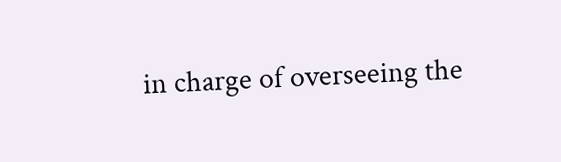in charge of overseeing the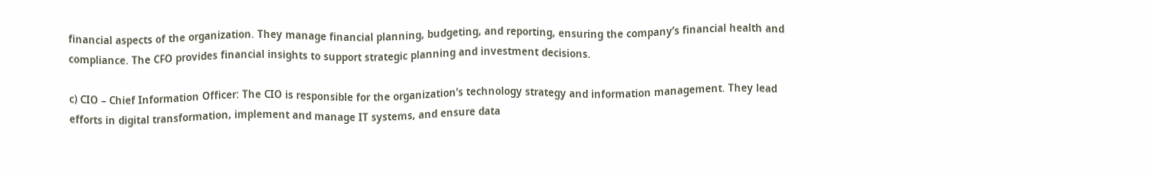financial aspects of the organization. They manage financial planning, budgeting, and reporting, ensuring the company’s financial health and compliance. The CFO provides financial insights to support strategic planning and investment decisions.

c) CIO – Chief Information Officer: The CIO is responsible for the organization’s technology strategy and information management. They lead efforts in digital transformation, implement and manage IT systems, and ensure data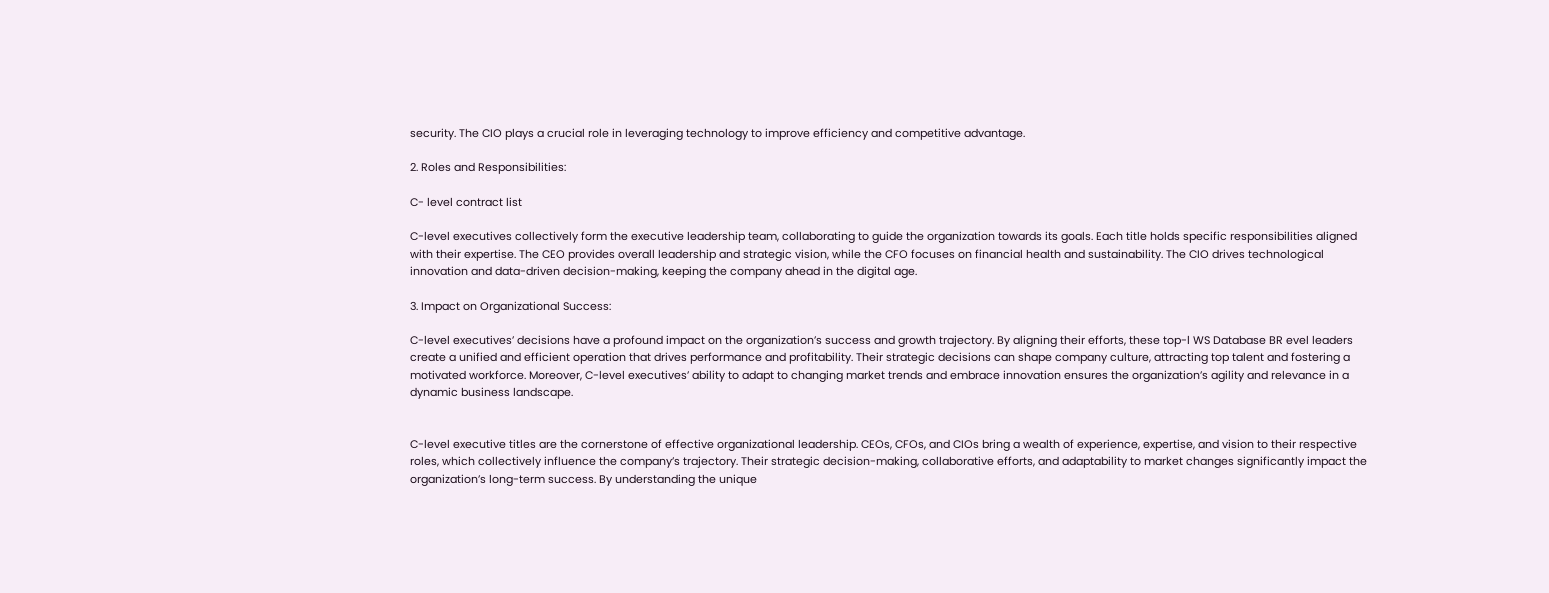security. The CIO plays a crucial role in leveraging technology to improve efficiency and competitive advantage.

2. Roles and Responsibilities:

C- level contract list

C-level executives collectively form the executive leadership team, collaborating to guide the organization towards its goals. Each title holds specific responsibilities aligned with their expertise. The CEO provides overall leadership and strategic vision, while the CFO focuses on financial health and sustainability. The CIO drives technological innovation and data-driven decision-making, keeping the company ahead in the digital age.

3. Impact on Organizational Success:

C-level executives’ decisions have a profound impact on the organization’s success and growth trajectory. By aligning their efforts, these top-l WS Database BR evel leaders create a unified and efficient operation that drives performance and profitability. Their strategic decisions can shape company culture, attracting top talent and fostering a motivated workforce. Moreover, C-level executives’ ability to adapt to changing market trends and embrace innovation ensures the organization’s agility and relevance in a dynamic business landscape.


C-level executive titles are the cornerstone of effective organizational leadership. CEOs, CFOs, and CIOs bring a wealth of experience, expertise, and vision to their respective roles, which collectively influence the company’s trajectory. Their strategic decision-making, collaborative efforts, and adaptability to market changes significantly impact the organization’s long-term success. By understanding the unique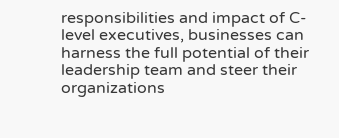responsibilities and impact of C-level executives, businesses can harness the full potential of their leadership team and steer their organizations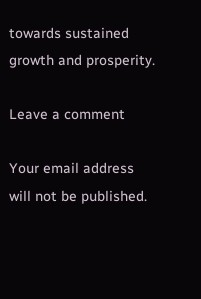towards sustained growth and prosperity.

Leave a comment

Your email address will not be published.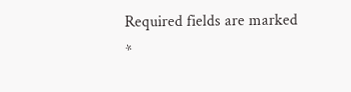Required fields are marked *